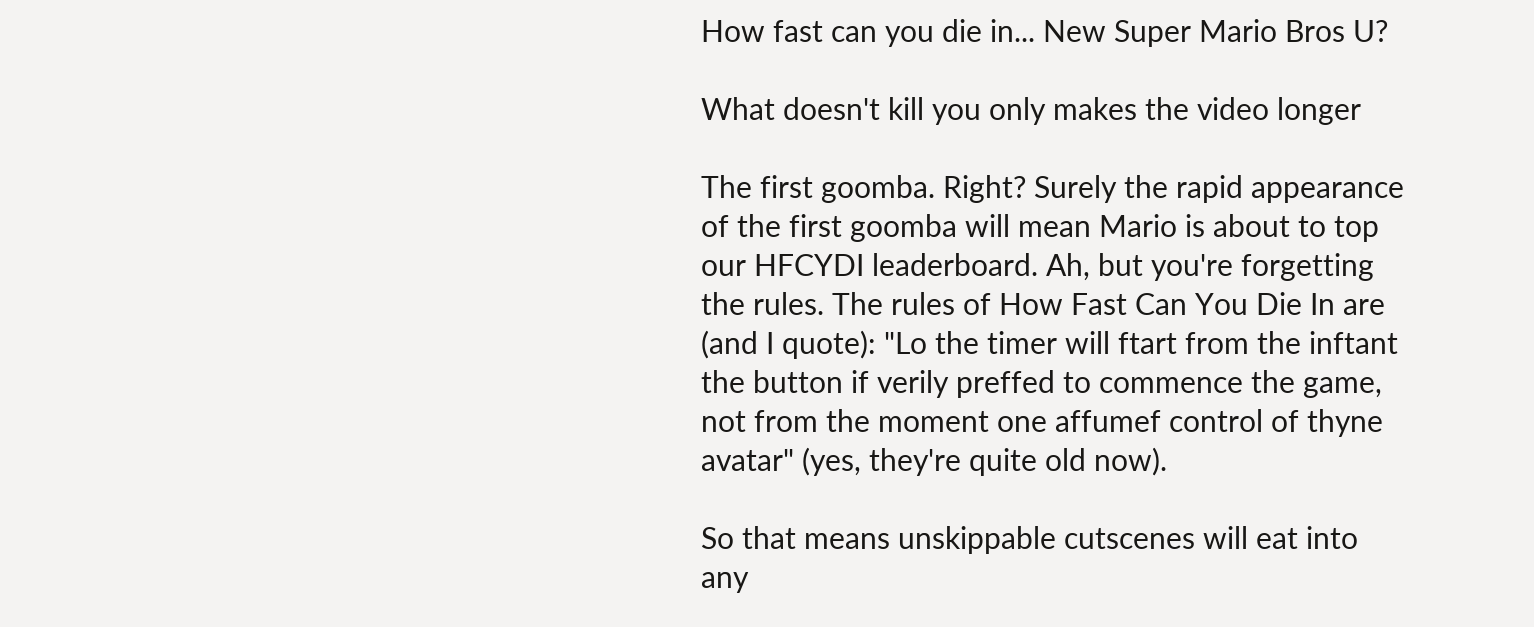How fast can you die in... New Super Mario Bros U?

What doesn't kill you only makes the video longer

The first goomba. Right? Surely the rapid appearance of the first goomba will mean Mario is about to top our HFCYDI leaderboard. Ah, but you're forgetting the rules. The rules of How Fast Can You Die In are (and I quote): "Lo the timer will ftart from the inftant the button if verily preffed to commence the game, not from the moment one affumef control of thyne avatar" (yes, they're quite old now).

So that means unskippable cutscenes will eat into any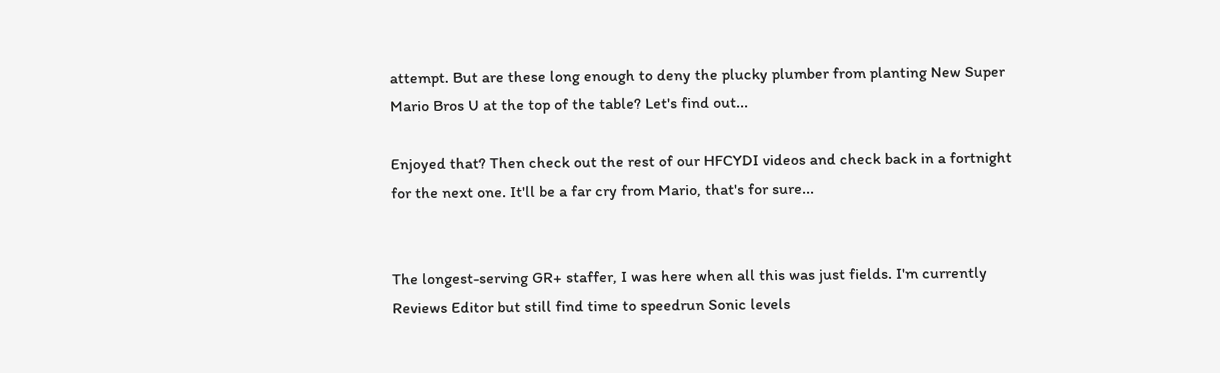attempt. But are these long enough to deny the plucky plumber from planting New Super Mario Bros U at the top of the table? Let's find out...

Enjoyed that? Then check out the rest of our HFCYDI videos and check back in a fortnight for the next one. It'll be a far cry from Mario, that's for sure...


The longest-serving GR+ staffer, I was here when all this was just fields. I'm currently Reviews Editor but still find time to speedrun Sonic levels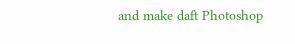and make daft Photoshop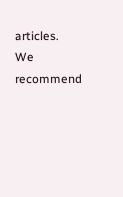articles.
We recommend